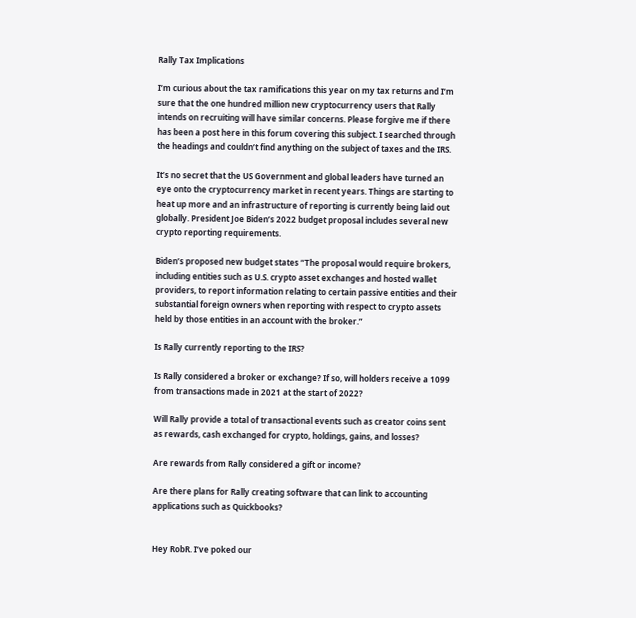Rally Tax Implications

I’m curious about the tax ramifications this year on my tax returns and I’m sure that the one hundred million new cryptocurrency users that Rally intends on recruiting will have similar concerns. Please forgive me if there has been a post here in this forum covering this subject. I searched through the headings and couldn’t find anything on the subject of taxes and the IRS.

It’s no secret that the US Government and global leaders have turned an eye onto the cryptocurrency market in recent years. Things are starting to heat up more and an infrastructure of reporting is currently being laid out globally. President Joe Biden’s 2022 budget proposal includes several new crypto reporting requirements.

Biden’s proposed new budget states “The proposal would require brokers, including entities such as U.S. crypto asset exchanges and hosted wallet providers, to report information relating to certain passive entities and their substantial foreign owners when reporting with respect to crypto assets held by those entities in an account with the broker.”

Is Rally currently reporting to the IRS?

Is Rally considered a broker or exchange? If so, will holders receive a 1099 from transactions made in 2021 at the start of 2022?

Will Rally provide a total of transactional events such as creator coins sent as rewards, cash exchanged for crypto, holdings, gains, and losses?

Are rewards from Rally considered a gift or income?

Are there plans for Rally creating software that can link to accounting applications such as Quickbooks?


Hey RobR. I’ve poked our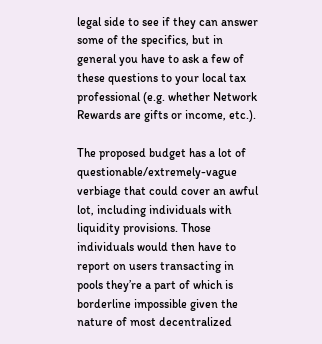legal side to see if they can answer some of the specifics, but in general you have to ask a few of these questions to your local tax professional (e.g. whether Network Rewards are gifts or income, etc.).

The proposed budget has a lot of questionable/extremely-vague verbiage that could cover an awful lot, including individuals with liquidity provisions. Those individuals would then have to report on users transacting in pools they’re a part of which is borderline impossible given the nature of most decentralized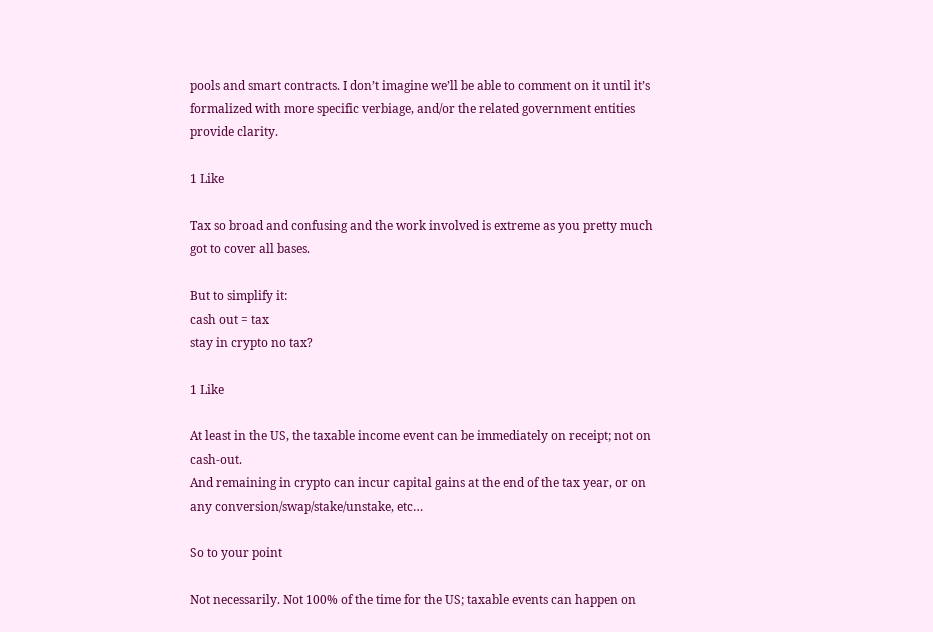pools and smart contracts. I don’t imagine we’ll be able to comment on it until it’s formalized with more specific verbiage, and/or the related government entities provide clarity.

1 Like

Tax so broad and confusing and the work involved is extreme as you pretty much got to cover all bases.

But to simplify it:
cash out = tax
stay in crypto no tax?

1 Like

At least in the US, the taxable income event can be immediately on receipt; not on cash-out.
And remaining in crypto can incur capital gains at the end of the tax year, or on any conversion/swap/stake/unstake, etc…

So to your point

Not necessarily. Not 100% of the time for the US; taxable events can happen on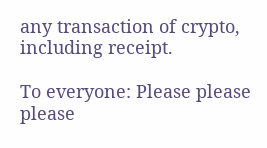any transaction of crypto, including receipt.

To everyone: Please please please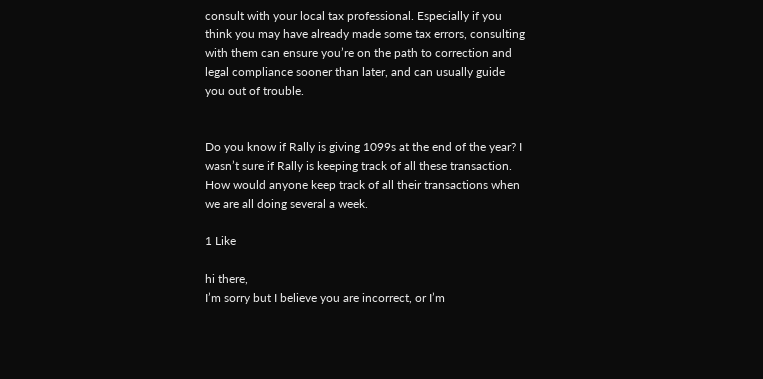consult with your local tax professional. Especially if you think you may have already made some tax errors, consulting with them can ensure you’re on the path to correction and legal compliance sooner than later, and can usually guide you out of trouble.


Do you know if Rally is giving 1099s at the end of the year? I wasn’t sure if Rally is keeping track of all these transaction. How would anyone keep track of all their transactions when we are all doing several a week.

1 Like

hi there,
I’m sorry but I believe you are incorrect, or I’m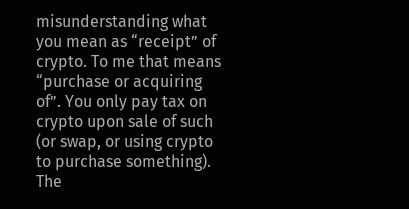misunderstanding what you mean as “receipt” of crypto. To me that means “purchase or acquiring of”. You only pay tax on crypto upon sale of such (or swap, or using crypto to purchase something). The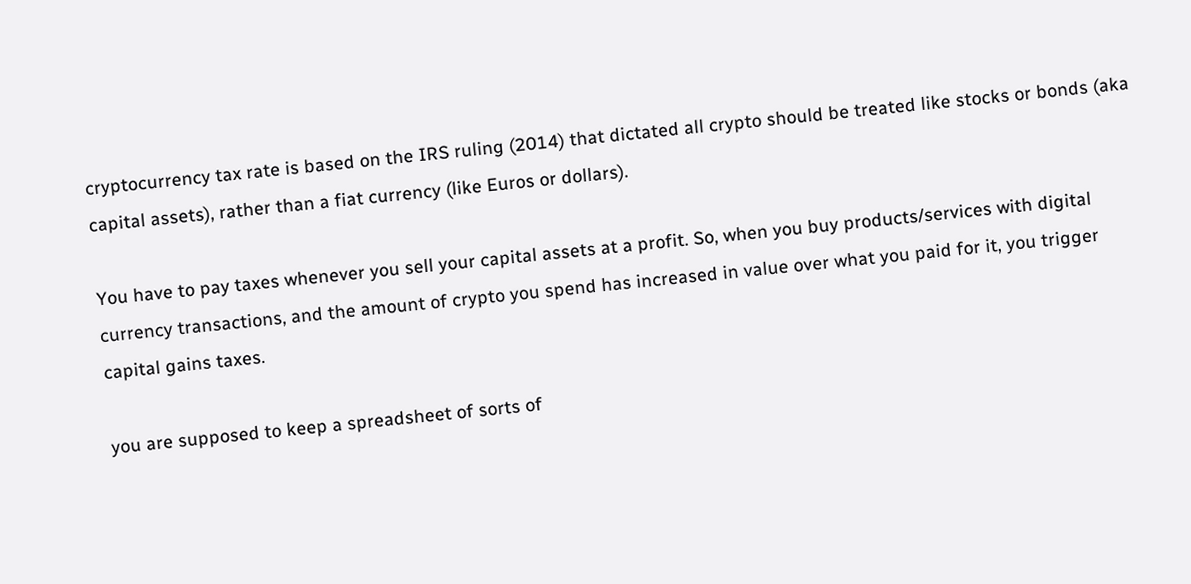cryptocurrency tax rate is based on the IRS ruling (2014) that dictated all crypto should be treated like stocks or bonds (aka capital assets), rather than a fiat currency (like Euros or dollars).

You have to pay taxes whenever you sell your capital assets at a profit. So, when you buy products/services with digital currency transactions, and the amount of crypto you spend has increased in value over what you paid for it, you trigger capital gains taxes.

you are supposed to keep a spreadsheet of sorts of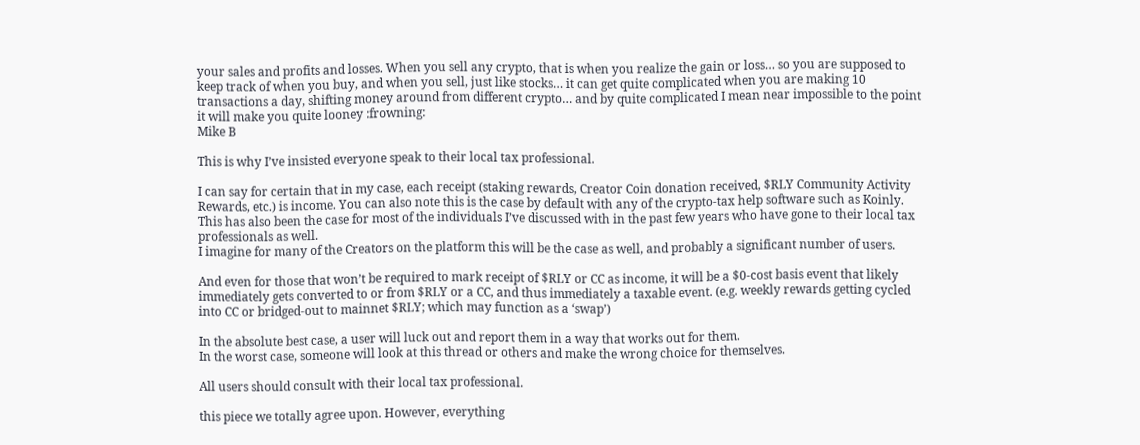your sales and profits and losses. When you sell any crypto, that is when you realize the gain or loss… so you are supposed to keep track of when you buy, and when you sell, just like stocks… it can get quite complicated when you are making 10 transactions a day, shifting money around from different crypto… and by quite complicated I mean near impossible to the point it will make you quite looney :frowning:
Mike B

This is why I’ve insisted everyone speak to their local tax professional.

I can say for certain that in my case, each receipt (staking rewards, Creator Coin donation received, $RLY Community Activity Rewards, etc.) is income. You can also note this is the case by default with any of the crypto-tax help software such as Koinly.
This has also been the case for most of the individuals I’ve discussed with in the past few years who have gone to their local tax professionals as well.
I imagine for many of the Creators on the platform this will be the case as well, and probably a significant number of users.

And even for those that won’t be required to mark receipt of $RLY or CC as income, it will be a $0-cost basis event that likely immediately gets converted to or from $RLY or a CC, and thus immediately a taxable event. (e.g. weekly rewards getting cycled into CC or bridged-out to mainnet $RLY; which may function as a ‘swap’)

In the absolute best case, a user will luck out and report them in a way that works out for them.
In the worst case, someone will look at this thread or others and make the wrong choice for themselves.

All users should consult with their local tax professional.

this piece we totally agree upon. However, everything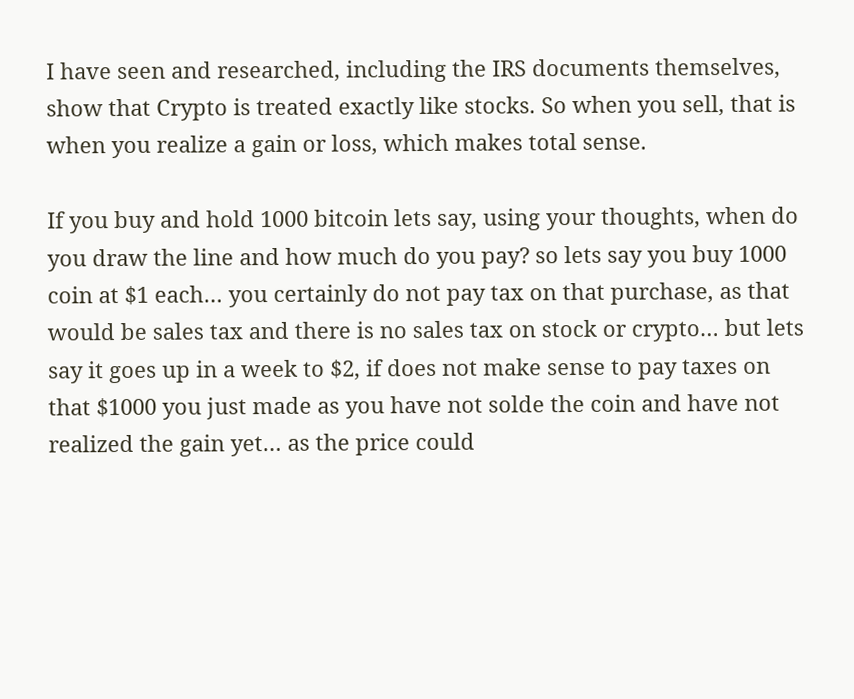I have seen and researched, including the IRS documents themselves, show that Crypto is treated exactly like stocks. So when you sell, that is when you realize a gain or loss, which makes total sense.

If you buy and hold 1000 bitcoin lets say, using your thoughts, when do you draw the line and how much do you pay? so lets say you buy 1000 coin at $1 each… you certainly do not pay tax on that purchase, as that would be sales tax and there is no sales tax on stock or crypto… but lets say it goes up in a week to $2, if does not make sense to pay taxes on that $1000 you just made as you have not solde the coin and have not realized the gain yet… as the price could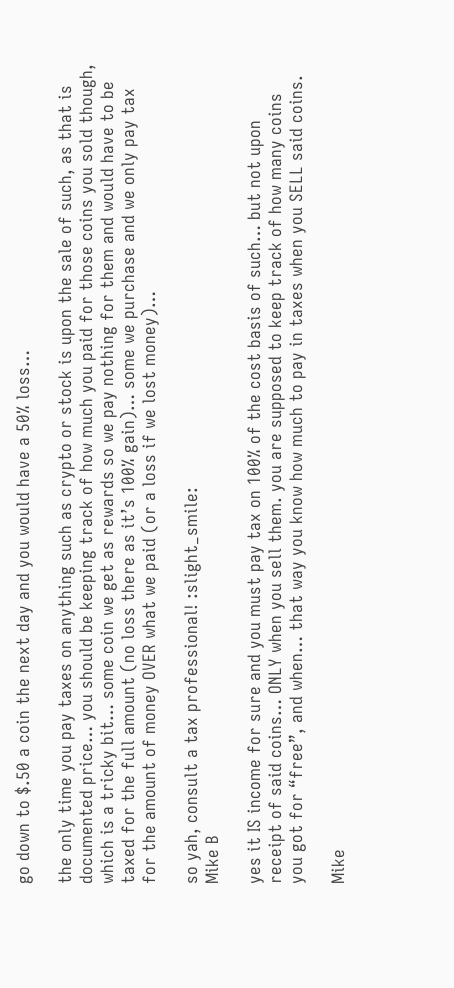go down to $.50 a coin the next day and you would have a 50% loss…

the only time you pay taxes on anything such as crypto or stock is upon the sale of such, as that is documented price… you should be keeping track of how much you paid for those coins you sold though, which is a tricky bit… some coin we get as rewards so we pay nothing for them and would have to be taxed for the full amount (no loss there as it’s 100% gain)… some we purchase and we only pay tax for the amount of money OVER what we paid (or a loss if we lost money)…

so yah, consult a tax professional! :slight_smile:
Mike B

yes it IS income for sure and you must pay tax on 100% of the cost basis of such… but not upon receipt of said coins… ONLY when you sell them. you are supposed to keep track of how many coins you got for “free”, and when… that way you know how much to pay in taxes when you SELL said coins.

Mike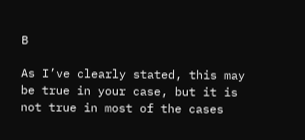B

As I’ve clearly stated, this may be true in your case, but it is not true in most of the cases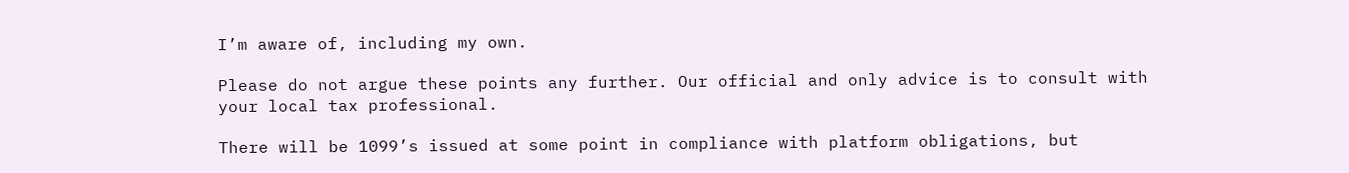I’m aware of, including my own.

Please do not argue these points any further. Our official and only advice is to consult with your local tax professional.

There will be 1099’s issued at some point in compliance with platform obligations, but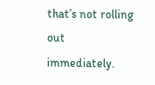that’s not rolling out immediately.